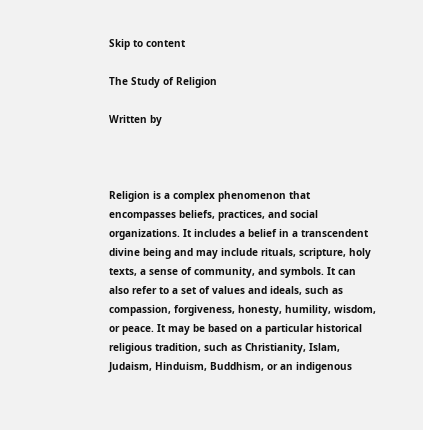Skip to content

The Study of Religion

Written by



Religion is a complex phenomenon that encompasses beliefs, practices, and social organizations. It includes a belief in a transcendent divine being and may include rituals, scripture, holy texts, a sense of community, and symbols. It can also refer to a set of values and ideals, such as compassion, forgiveness, honesty, humility, wisdom, or peace. It may be based on a particular historical religious tradition, such as Christianity, Islam, Judaism, Hinduism, Buddhism, or an indigenous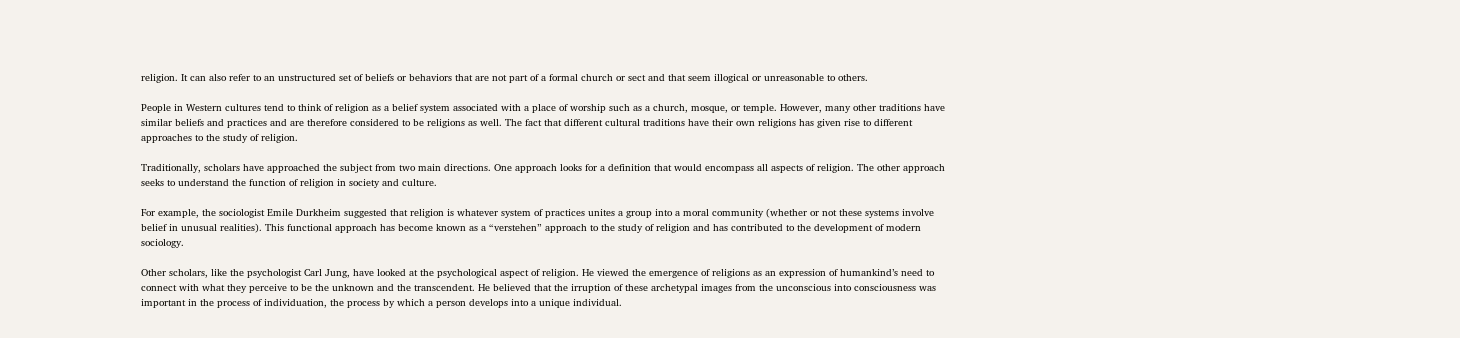religion. It can also refer to an unstructured set of beliefs or behaviors that are not part of a formal church or sect and that seem illogical or unreasonable to others.

People in Western cultures tend to think of religion as a belief system associated with a place of worship such as a church, mosque, or temple. However, many other traditions have similar beliefs and practices and are therefore considered to be religions as well. The fact that different cultural traditions have their own religions has given rise to different approaches to the study of religion.

Traditionally, scholars have approached the subject from two main directions. One approach looks for a definition that would encompass all aspects of religion. The other approach seeks to understand the function of religion in society and culture.

For example, the sociologist Emile Durkheim suggested that religion is whatever system of practices unites a group into a moral community (whether or not these systems involve belief in unusual realities). This functional approach has become known as a “verstehen” approach to the study of religion and has contributed to the development of modern sociology.

Other scholars, like the psychologist Carl Jung, have looked at the psychological aspect of religion. He viewed the emergence of religions as an expression of humankind’s need to connect with what they perceive to be the unknown and the transcendent. He believed that the irruption of these archetypal images from the unconscious into consciousness was important in the process of individuation, the process by which a person develops into a unique individual.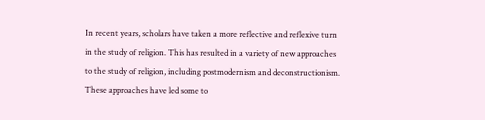In recent years, scholars have taken a more reflective and reflexive turn in the study of religion. This has resulted in a variety of new approaches to the study of religion, including postmodernism and deconstructionism. These approaches have led some to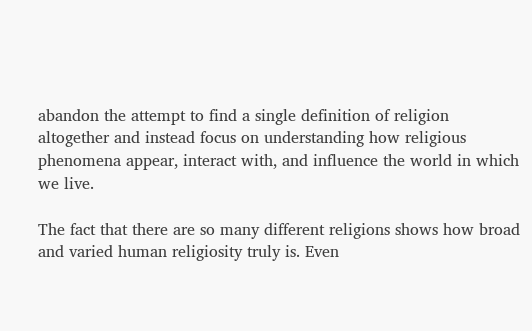abandon the attempt to find a single definition of religion altogether and instead focus on understanding how religious phenomena appear, interact with, and influence the world in which we live.

The fact that there are so many different religions shows how broad and varied human religiosity truly is. Even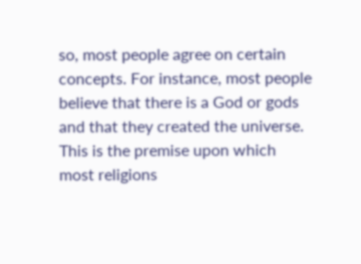so, most people agree on certain concepts. For instance, most people believe that there is a God or gods and that they created the universe. This is the premise upon which most religions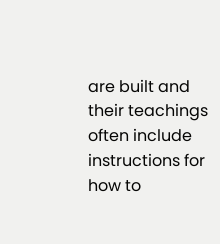are built and their teachings often include instructions for how to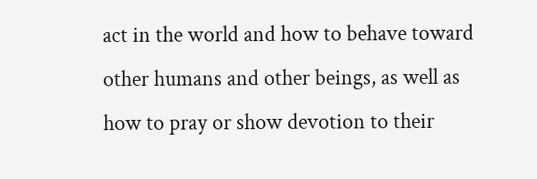act in the world and how to behave toward other humans and other beings, as well as how to pray or show devotion to their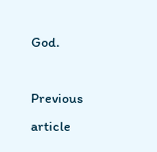God.

Previous article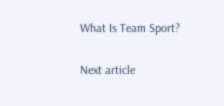What Is Team Sport?

Next article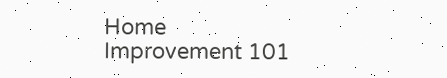Home Improvement 101